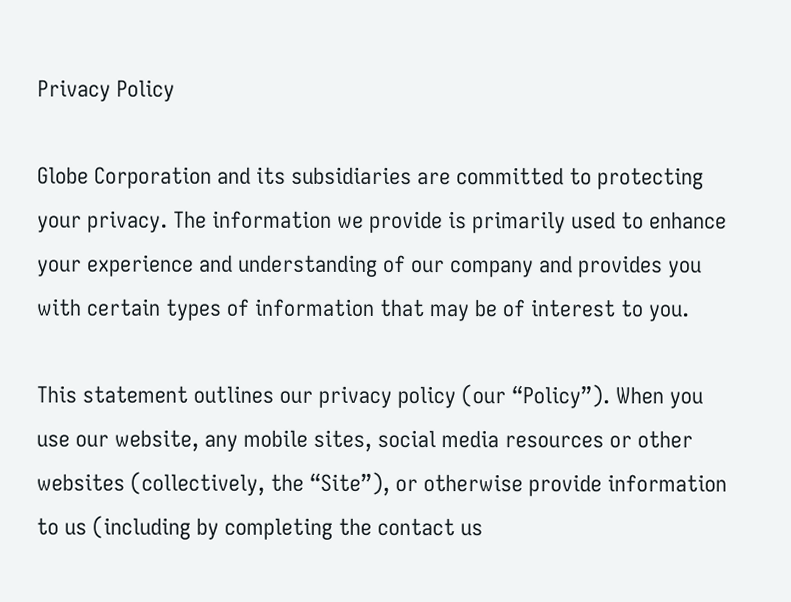Privacy Policy

Globe Corporation and its subsidiaries are committed to protecting your privacy. The information we provide is primarily used to enhance your experience and understanding of our company and provides you with certain types of information that may be of interest to you.

This statement outlines our privacy policy (our “Policy”). When you use our website, any mobile sites, social media resources or other websites (collectively, the “Site”), or otherwise provide information to us (including by completing the contact us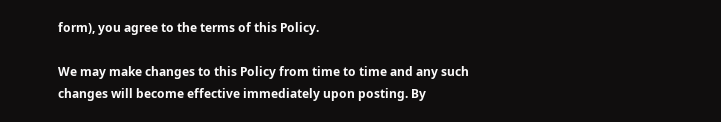form), you agree to the terms of this Policy.

We may make changes to this Policy from time to time and any such changes will become effective immediately upon posting. By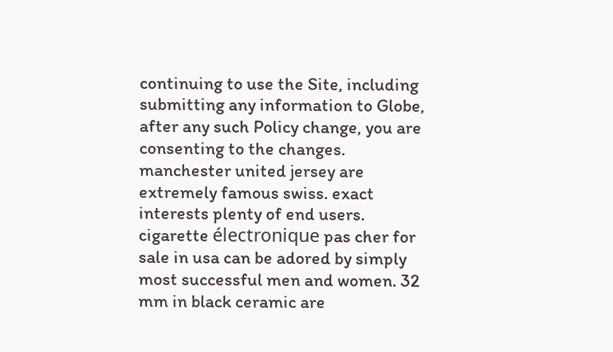continuing to use the Site, including submitting any information to Globe, after any such Policy change, you are consenting to the changes.
manchester united jersey are extremely famous swiss. exact interests plenty of end users. cigarette électronique pas cher for sale in usa can be adored by simply most successful men and women. 32 mm in black ceramic are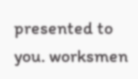presented to you. worksmen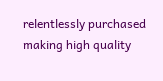relentlessly purchased making high quality